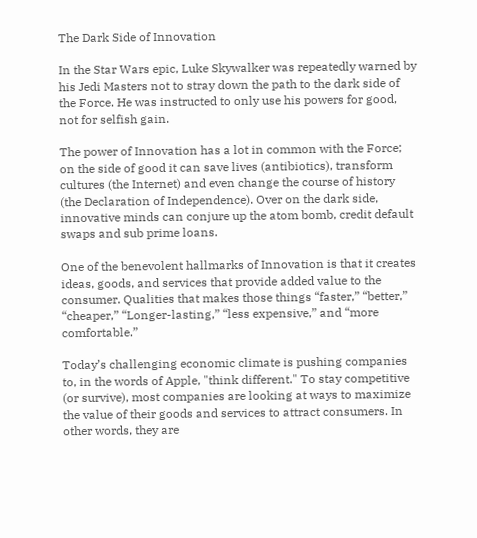The Dark Side of Innovation

In the Star Wars epic, Luke Skywalker was repeatedly warned by his Jedi Masters not to stray down the path to the dark side of the Force. He was instructed to only use his powers for good, not for selfish gain.

The power of Innovation has a lot in common with the Force; on the side of good it can save lives (antibiotics), transform cultures (the Internet) and even change the course of history (the Declaration of Independence). Over on the dark side, innovative minds can conjure up the atom bomb, credit default swaps and sub prime loans.

One of the benevolent hallmarks of Innovation is that it creates ideas, goods, and services that provide added value to the consumer. Qualities that makes those things “faster,” “better,” “cheaper,” “Longer-lasting,” “less expensive,” and “more comfortable.”

Today’s challenging economic climate is pushing companies to, in the words of Apple, "think different." To stay competitive (or survive), most companies are looking at ways to maximize the value of their goods and services to attract consumers. In other words, they are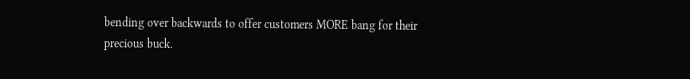bending over backwards to offer customers MORE bang for their precious buck.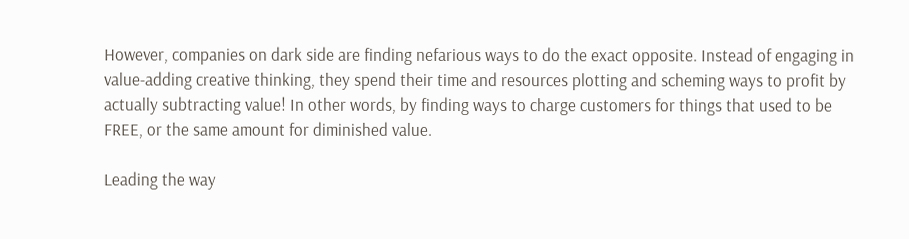However, companies on dark side are finding nefarious ways to do the exact opposite. Instead of engaging in value-adding creative thinking, they spend their time and resources plotting and scheming ways to profit by actually subtracting value! In other words, by finding ways to charge customers for things that used to be FREE, or the same amount for diminished value.

Leading the way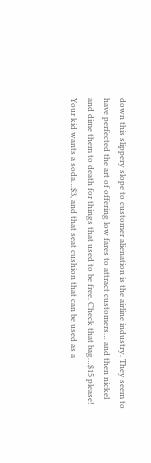down this slippery slope to customer alienation is the airline industry. They seem to have perfected the art of offering low fares to attract customers… and then nickel and dime them to death for things that used to be free. Check that bag…$15 please! Your kid wants a soda…$3, and that seat cushion that can be used as a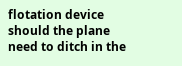flotation device should the plane need to ditch in the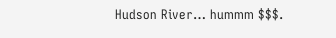Hudson River… hummm $$$.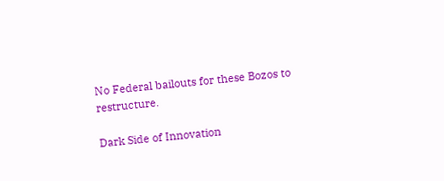No Federal bailouts for these Bozos to restructure.

Dark Side of Innovation